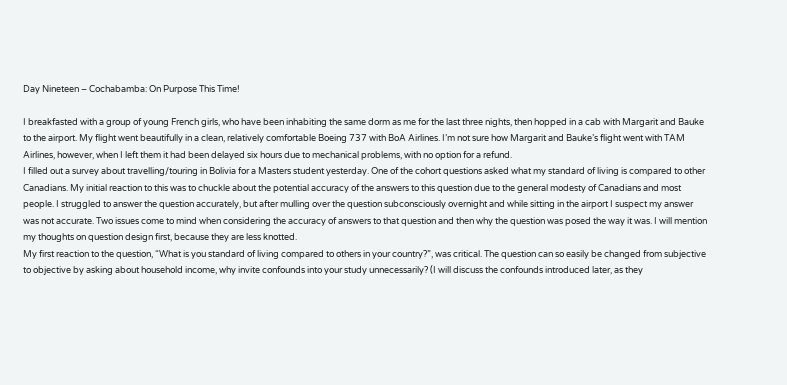Day Nineteen – Cochabamba: On Purpose This Time!

I breakfasted with a group of young French girls, who have been inhabiting the same dorm as me for the last three nights, then hopped in a cab with Margarit and Bauke to the airport. My flight went beautifully in a clean, relatively comfortable Boeing 737 with BoA Airlines. I’m not sure how Margarit and Bauke’s flight went with TAM Airlines, however, when I left them it had been delayed six hours due to mechanical problems, with no option for a refund.
I filled out a survey about travelling/touring in Bolivia for a Masters student yesterday. One of the cohort questions asked what my standard of living is compared to other Canadians. My initial reaction to this was to chuckle about the potential accuracy of the answers to this question due to the general modesty of Canadians and most people. I struggled to answer the question accurately, but after mulling over the question subconsciously overnight and while sitting in the airport I suspect my answer was not accurate. Two issues come to mind when considering the accuracy of answers to that question and then why the question was posed the way it was. I will mention my thoughts on question design first, because they are less knotted.
My first reaction to the question, “What is you standard of living compared to others in your country?”, was critical. The question can so easily be changed from subjective to objective by asking about household income, why invite confounds into your study unnecessarily? (I will discuss the confounds introduced later, as they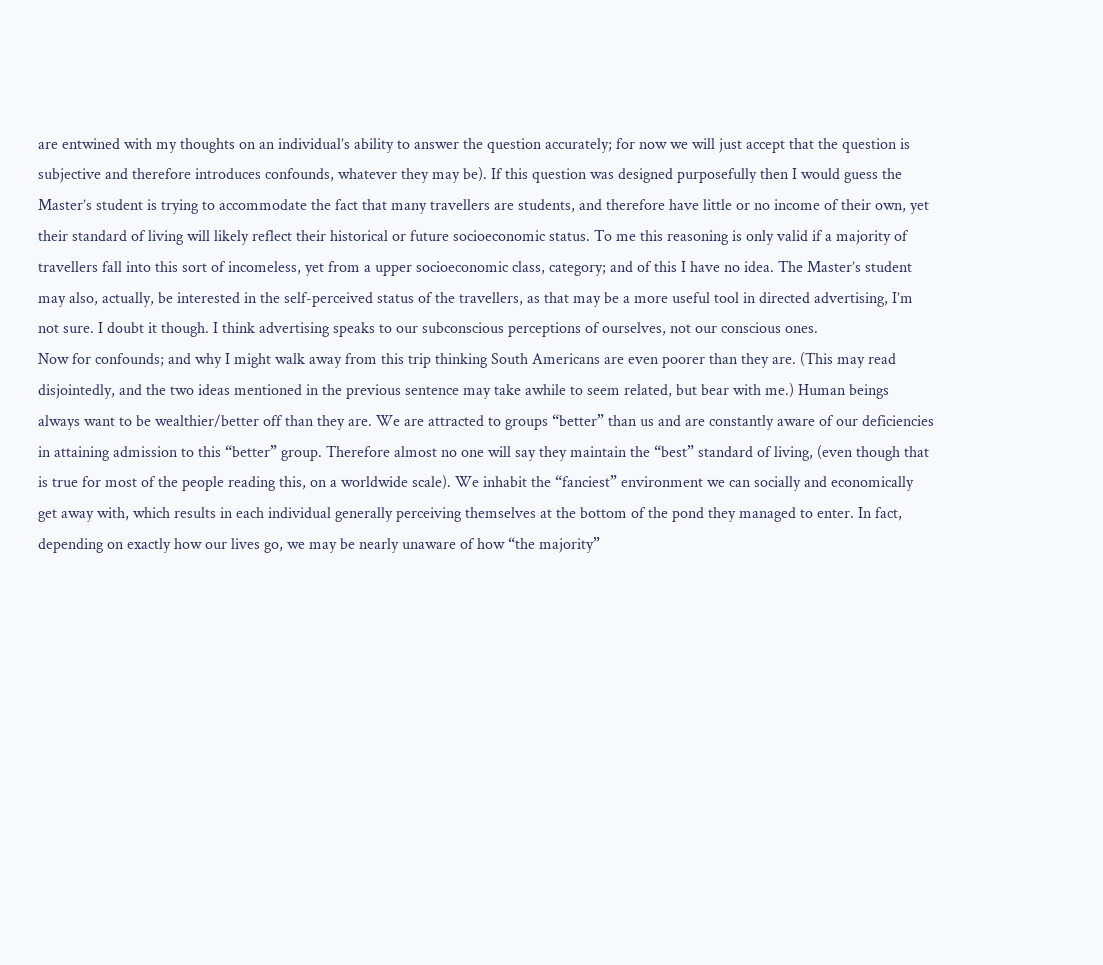are entwined with my thoughts on an individual’s ability to answer the question accurately; for now we will just accept that the question is subjective and therefore introduces confounds, whatever they may be). If this question was designed purposefully then I would guess the Master’s student is trying to accommodate the fact that many travellers are students, and therefore have little or no income of their own, yet their standard of living will likely reflect their historical or future socioeconomic status. To me this reasoning is only valid if a majority of travellers fall into this sort of incomeless, yet from a upper socioeconomic class, category; and of this I have no idea. The Master’s student may also, actually, be interested in the self-perceived status of the travellers, as that may be a more useful tool in directed advertising, I’m not sure. I doubt it though. I think advertising speaks to our subconscious perceptions of ourselves, not our conscious ones.
Now for confounds; and why I might walk away from this trip thinking South Americans are even poorer than they are. (This may read disjointedly, and the two ideas mentioned in the previous sentence may take awhile to seem related, but bear with me.) Human beings always want to be wealthier/better off than they are. We are attracted to groups “better” than us and are constantly aware of our deficiencies in attaining admission to this “better” group. Therefore almost no one will say they maintain the “best” standard of living, (even though that is true for most of the people reading this, on a worldwide scale). We inhabit the “fanciest” environment we can socially and economically get away with, which results in each individual generally perceiving themselves at the bottom of the pond they managed to enter. In fact, depending on exactly how our lives go, we may be nearly unaware of how “the majority”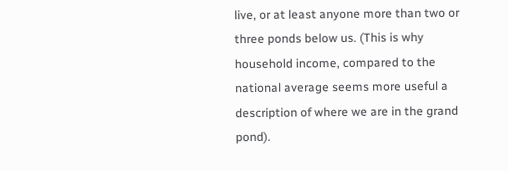live, or at least anyone more than two or three ponds below us. (This is why household income, compared to the national average seems more useful a description of where we are in the grand pond).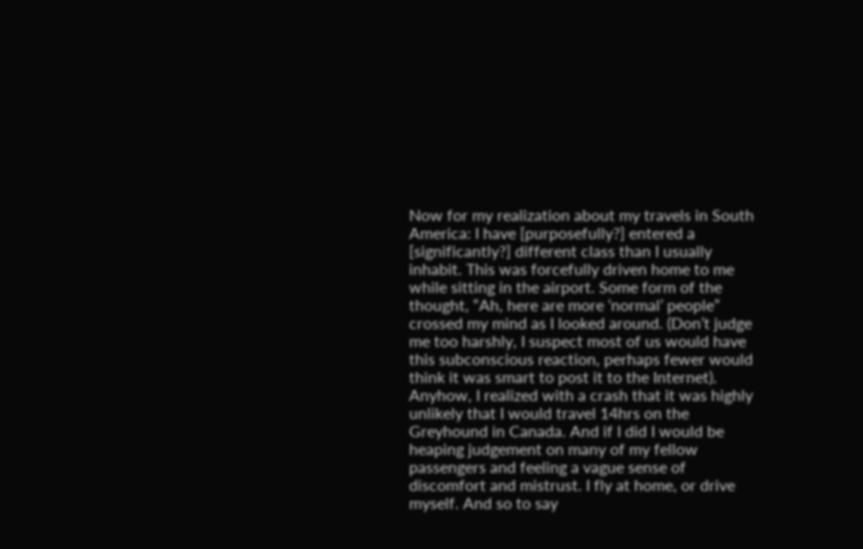Now for my realization about my travels in South America: I have [purposefully?] entered a [significantly?] different class than I usually inhabit. This was forcefully driven home to me while sitting in the airport. Some form of the thought, “Ah, here are more ‘normal’ people” crossed my mind as I looked around. (Don’t judge me too harshly, I suspect most of us would have this subconscious reaction, perhaps fewer would think it was smart to post it to the Internet). Anyhow, I realized with a crash that it was highly unlikely that I would travel 14hrs on the Greyhound in Canada. And if I did I would be heaping judgement on many of my fellow passengers and feeling a vague sense of discomfort and mistrust. I fly at home, or drive myself. And so to say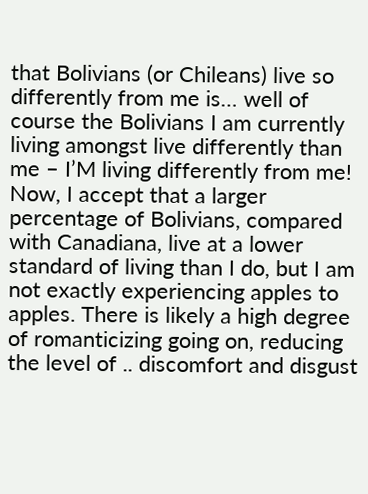that Bolivians (or Chileans) live so differently from me is… well of course the Bolivians I am currently living amongst live differently than me – I’M living differently from me! Now, I accept that a larger percentage of Bolivians, compared with Canadiana, live at a lower standard of living than I do, but I am not exactly experiencing apples to apples. There is likely a high degree of romanticizing going on, reducing the level of .. discomfort and disgust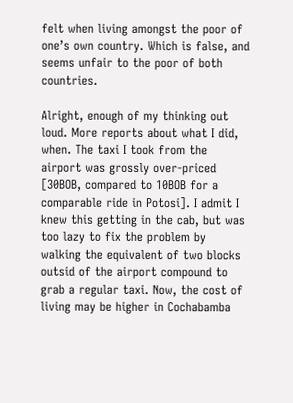felt when living amongst the poor of one’s own country. Which is false, and seems unfair to the poor of both countries.

Alright, enough of my thinking out loud. More reports about what I did, when. The taxi I took from the airport was grossly over-priced [30BOB, compared to 10BOB for a comparable ride in Potosi]. I admit I knew this getting in the cab, but was too lazy to fix the problem by walking the equivalent of two blocks outsid of the airport compound to grab a regular taxi. Now, the cost of living may be higher in Cochabamba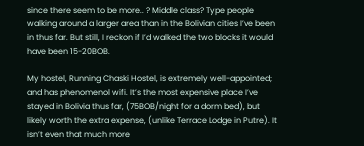since there seem to be more.. ? Middle class? Type people walking around a larger area than in the Bolivian cities I’ve been in thus far. But still, I reckon if I’d walked the two blocks it would have been 15-20BOB.

My hostel, Running Chaski Hostel, is extremely well-appointed; and has phenomenol wifi. It’s the most expensive place I’ve stayed in Bolivia thus far, (75BOB/night for a dorm bed), but likely worth the extra expense, (unlike Terrace Lodge in Putre). It isn’t even that much more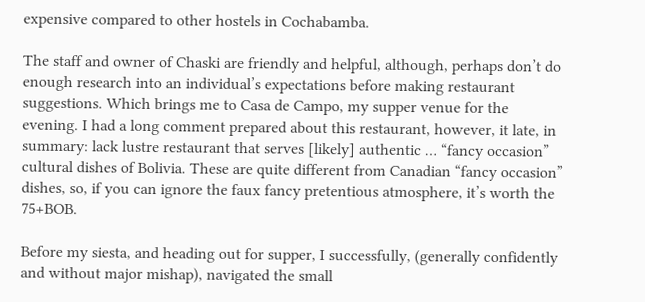expensive compared to other hostels in Cochabamba.

The staff and owner of Chaski are friendly and helpful, although, perhaps don’t do enough research into an individual’s expectations before making restaurant suggestions. Which brings me to Casa de Campo, my supper venue for the evening. I had a long comment prepared about this restaurant, however, it late, in summary: lack lustre restaurant that serves [likely] authentic … “fancy occasion” cultural dishes of Bolivia. These are quite different from Canadian “fancy occasion” dishes, so, if you can ignore the faux fancy pretentious atmosphere, it’s worth the 75+BOB.

Before my siesta, and heading out for supper, I successfully, (generally confidently and without major mishap), navigated the small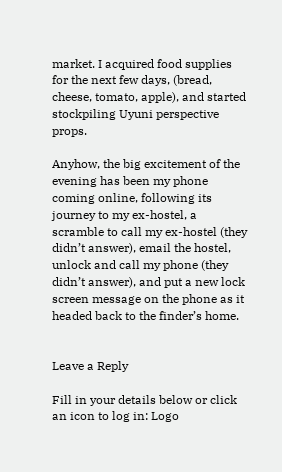market. I acquired food supplies for the next few days, (bread, cheese, tomato, apple), and started stockpiling Uyuni perspective props.

Anyhow, the big excitement of the evening has been my phone coming online, following its journey to my ex-hostel, a scramble to call my ex-hostel (they didn’t answer), email the hostel, unlock and call my phone (they didn’t answer), and put a new lock screen message on the phone as it headed back to the finder’s home.


Leave a Reply

Fill in your details below or click an icon to log in: Logo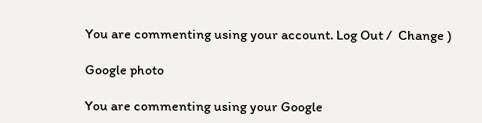You are commenting using your account. Log Out /  Change )

Google photo

You are commenting using your Google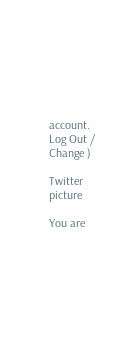account. Log Out /  Change )

Twitter picture

You are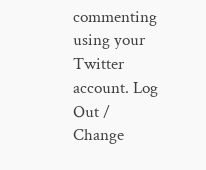commenting using your Twitter account. Log Out /  Change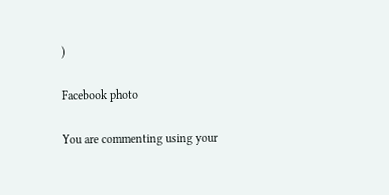)

Facebook photo

You are commenting using your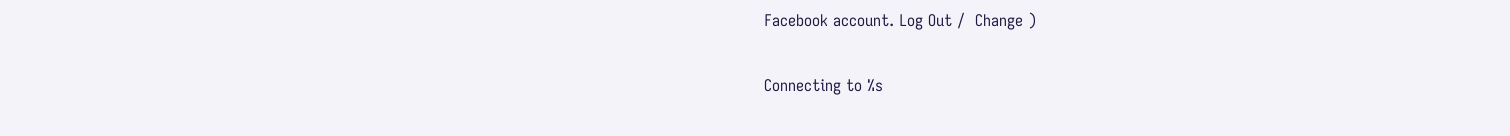Facebook account. Log Out /  Change )

Connecting to %s